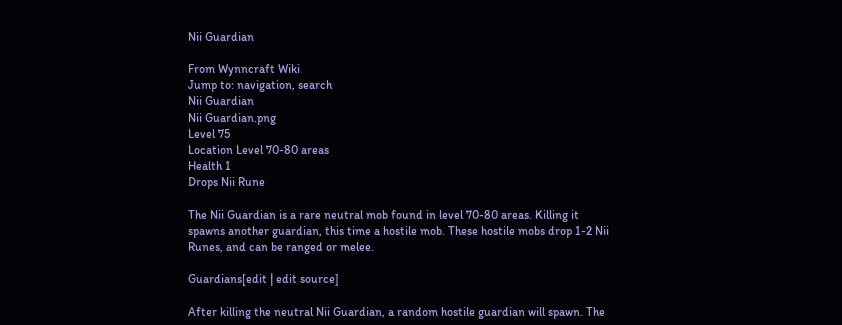Nii Guardian

From Wynncraft Wiki
Jump to: navigation, search
Nii Guardian
Nii Guardian.png
Level 75
Location Level 70-80 areas
Health 1
Drops Nii Rune

The Nii Guardian is a rare neutral mob found in level 70-80 areas. Killing it spawns another guardian, this time a hostile mob. These hostile mobs drop 1-2 Nii Runes, and can be ranged or melee.

Guardians[edit | edit source]

After killing the neutral Nii Guardian, a random hostile guardian will spawn. The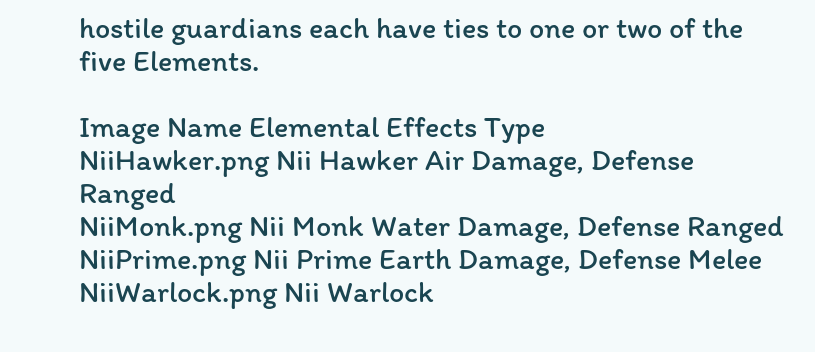hostile guardians each have ties to one or two of the five Elements.

Image Name Elemental Effects Type
NiiHawker.png Nii Hawker Air Damage, Defense Ranged
NiiMonk.png Nii Monk Water Damage, Defense Ranged
NiiPrime.png Nii Prime Earth Damage, Defense Melee
NiiWarlock.png Nii Warlock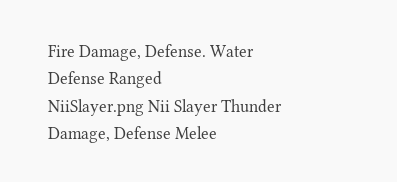Fire Damage, Defense. Water Defense Ranged
NiiSlayer.png Nii Slayer Thunder Damage, Defense Melee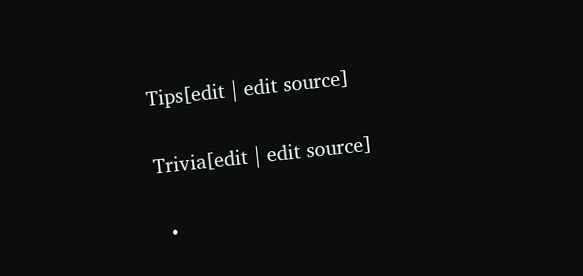Tips[edit | edit source]

Trivia[edit | edit source]

  •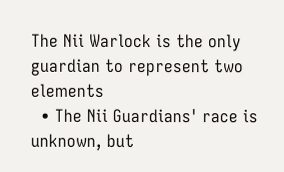The Nii Warlock is the only guardian to represent two elements
  • The Nii Guardians' race is unknown, but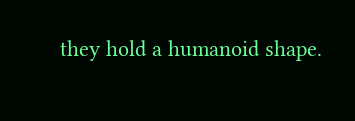they hold a humanoid shape.